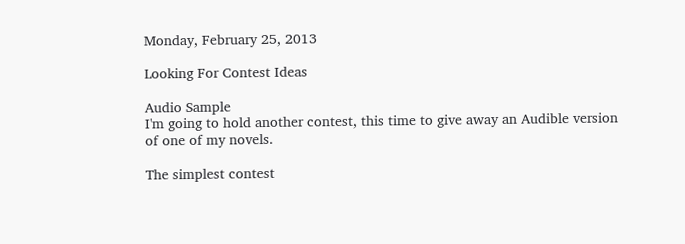Monday, February 25, 2013

Looking For Contest Ideas

Audio Sample
I'm going to hold another contest, this time to give away an Audible version of one of my novels.

The simplest contest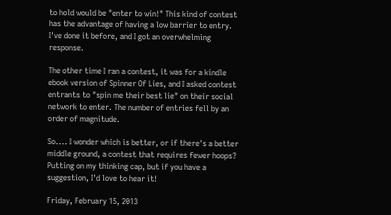to hold would be "enter to win!" This kind of contest has the advantage of having a low barrier to entry. I've done it before, and I got an overwhelming response.

The other time I ran a contest, it was for a kindle ebook version of Spinner Of Lies, and I asked contest entrants to "spin me their best lie" on their social network to enter. The number of entries fell by an order of magnitude.

So.... I wonder which is better, or if there's a better middle ground, a contest that requires fewer hoops? Putting on my thinking cap, but if you have a suggestion, I'd love to hear it!

Friday, February 15, 2013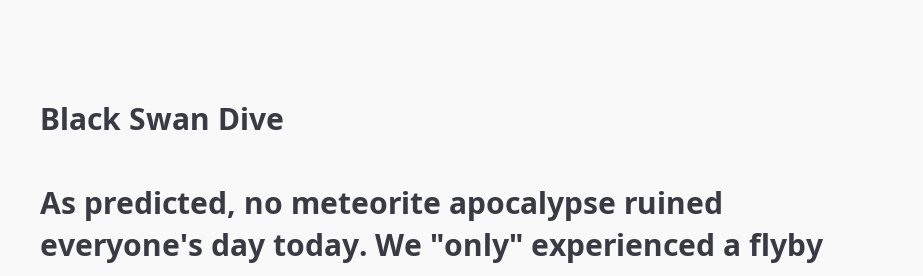Black Swan Dive

As predicted, no meteorite apocalypse ruined everyone's day today. We "only" experienced a flyby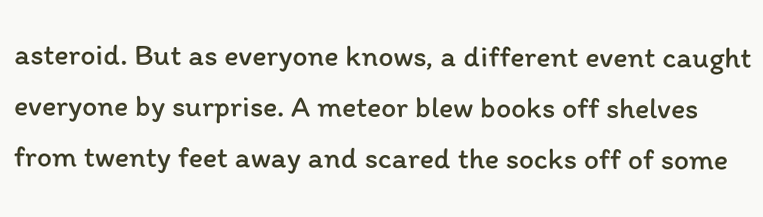asteroid. But as everyone knows, a different event caught everyone by surprise. A meteor blew books off shelves from twenty feet away and scared the socks off of some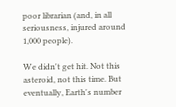poor librarian (and, in all seriousness, injured around 1,000 people).

We didn't get hit. Not this asteroid, not this time. But eventually, Earth's number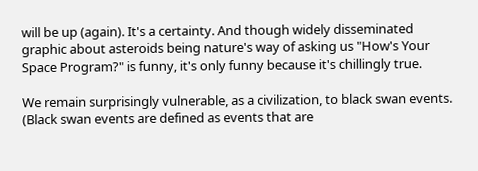will be up (again). It's a certainty. And though widely disseminated graphic about asteroids being nature's way of asking us "How's Your Space Program?" is funny, it's only funny because it's chillingly true.

We remain surprisingly vulnerable, as a civilization, to black swan events. (Black swan events are defined as events that are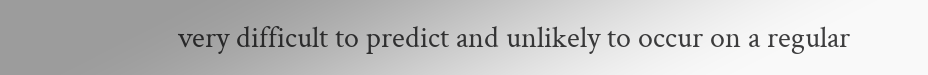very difficult to predict and unlikely to occur on a regular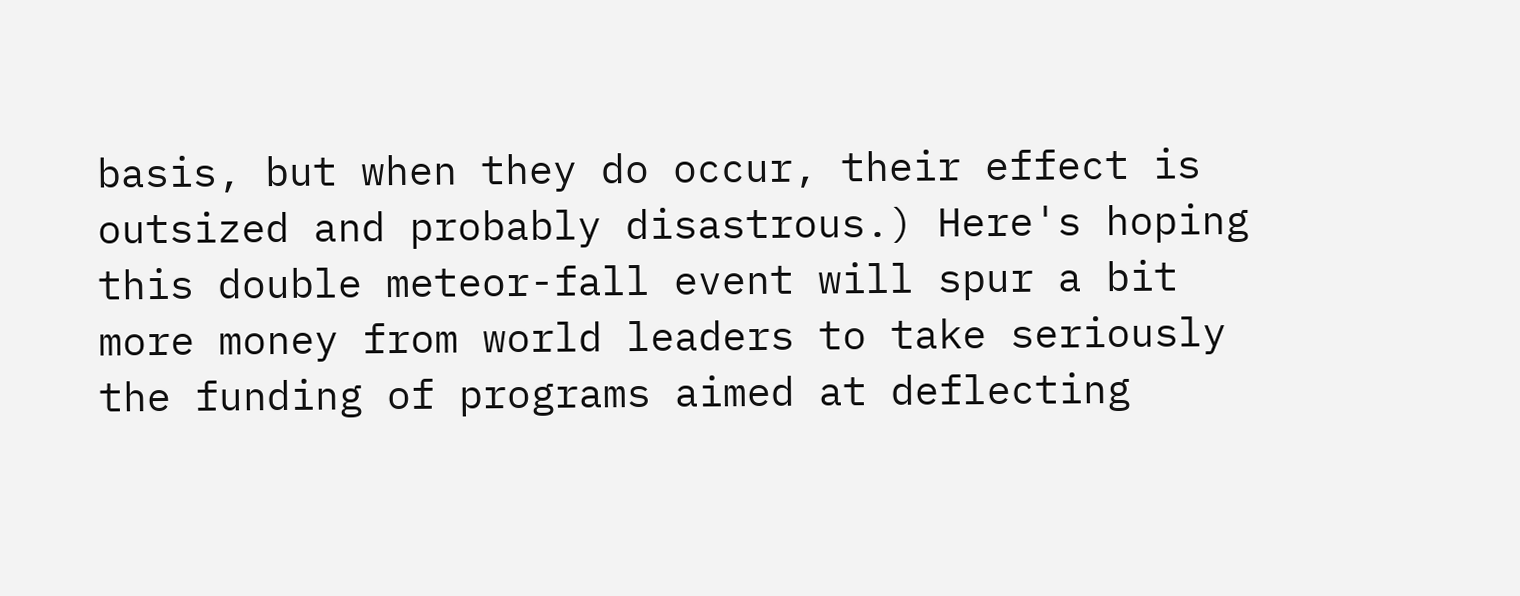basis, but when they do occur, their effect is outsized and probably disastrous.) Here's hoping this double meteor-fall event will spur a bit more money from world leaders to take seriously the funding of programs aimed at deflecting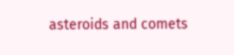asteroids and comets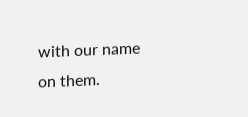with our name on them.